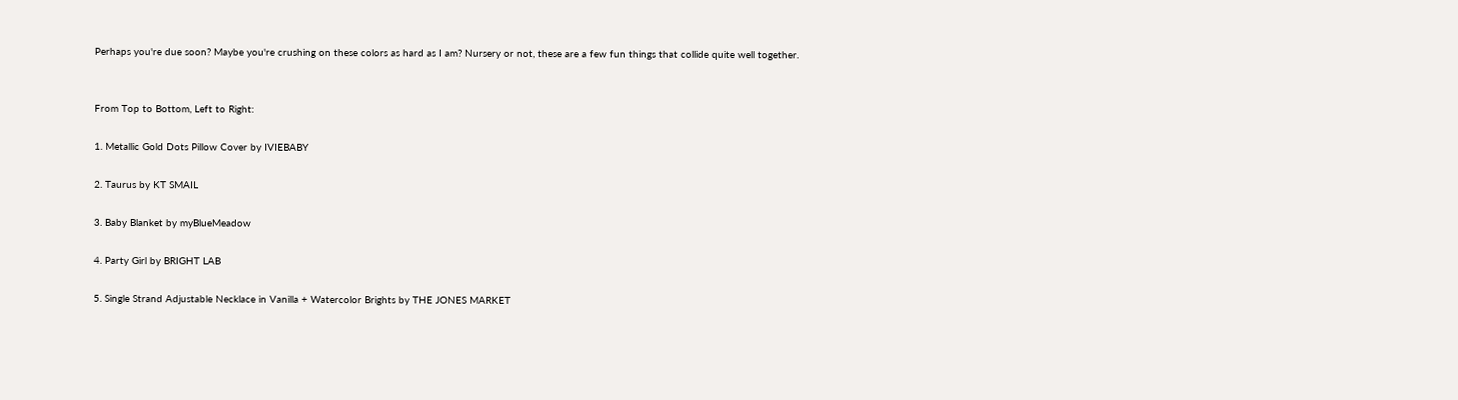Perhaps you're due soon? Maybe you're crushing on these colors as hard as I am? Nursery or not, these are a few fun things that collide quite well together.


From Top to Bottom, Left to Right:

1. Metallic Gold Dots Pillow Cover by IVIEBABY

2. Taurus by KT SMAIL

3. Baby Blanket by myBlueMeadow

4. Party Girl by BRIGHT LAB

5. Single Strand Adjustable Necklace in Vanilla + Watercolor Brights by THE JONES MARKET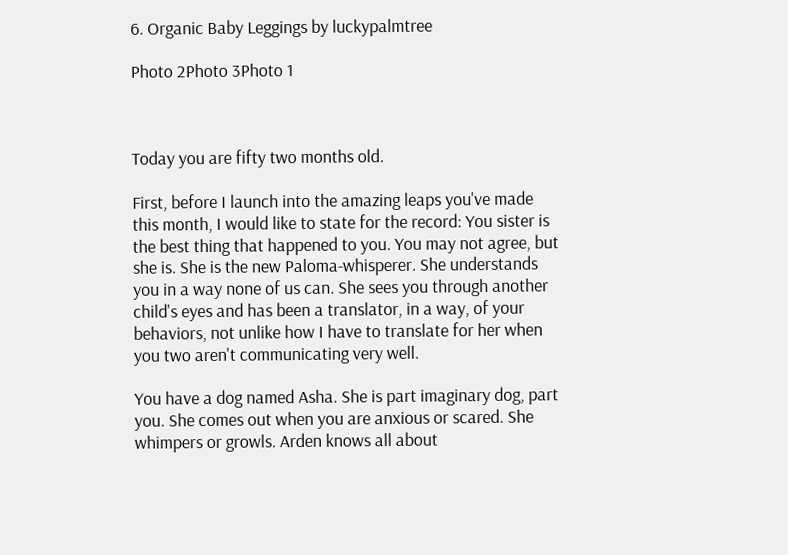6. Organic Baby Leggings by luckypalmtree

Photo 2Photo 3Photo 1



Today you are fifty two months old.

First, before I launch into the amazing leaps you've made this month, I would like to state for the record: You sister is the best thing that happened to you. You may not agree, but she is. She is the new Paloma-whisperer. She understands you in a way none of us can. She sees you through another child's eyes and has been a translator, in a way, of your behaviors, not unlike how I have to translate for her when you two aren't communicating very well.

You have a dog named Asha. She is part imaginary dog, part you. She comes out when you are anxious or scared. She whimpers or growls. Arden knows all about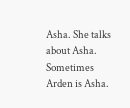Asha. She talks about Asha. Sometimes Arden is Asha.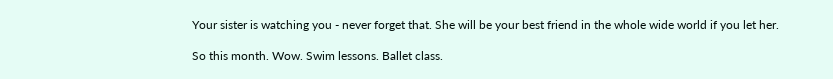Your sister is watching you - never forget that. She will be your best friend in the whole wide world if you let her.

So this month. Wow. Swim lessons. Ballet class.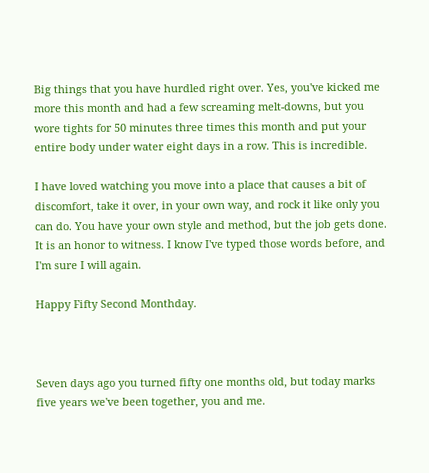Big things that you have hurdled right over. Yes, you've kicked me more this month and had a few screaming melt-downs, but you wore tights for 50 minutes three times this month and put your entire body under water eight days in a row. This is incredible.

I have loved watching you move into a place that causes a bit of discomfort, take it over, in your own way, and rock it like only you can do. You have your own style and method, but the job gets done. It is an honor to witness. I know I've typed those words before, and I'm sure I will again.

Happy Fifty Second Monthday.



Seven days ago you turned fifty one months old, but today marks five years we've been together, you and me.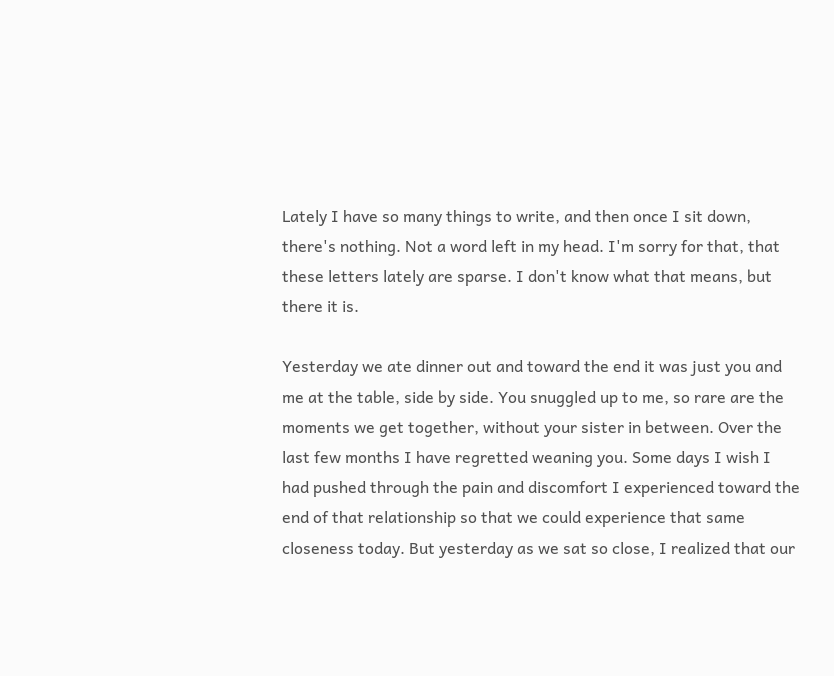Lately I have so many things to write, and then once I sit down, there's nothing. Not a word left in my head. I'm sorry for that, that these letters lately are sparse. I don't know what that means, but there it is.

Yesterday we ate dinner out and toward the end it was just you and me at the table, side by side. You snuggled up to me, so rare are the moments we get together, without your sister in between. Over the last few months I have regretted weaning you. Some days I wish I had pushed through the pain and discomfort I experienced toward the end of that relationship so that we could experience that same closeness today. But yesterday as we sat so close, I realized that our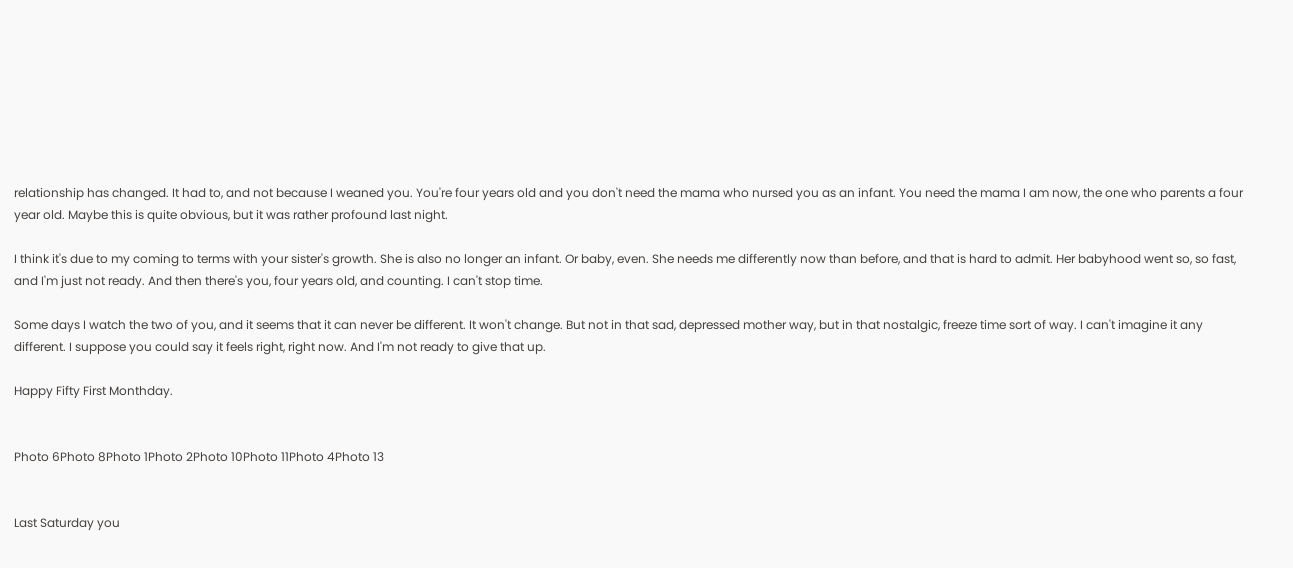relationship has changed. It had to, and not because I weaned you. You're four years old and you don't need the mama who nursed you as an infant. You need the mama I am now, the one who parents a four year old. Maybe this is quite obvious, but it was rather profound last night.

I think it's due to my coming to terms with your sister's growth. She is also no longer an infant. Or baby, even. She needs me differently now than before, and that is hard to admit. Her babyhood went so, so fast, and I'm just not ready. And then there's you, four years old, and counting. I can't stop time.

Some days I watch the two of you, and it seems that it can never be different. It won't change. But not in that sad, depressed mother way, but in that nostalgic, freeze time sort of way. I can't imagine it any different. I suppose you could say it feels right, right now. And I'm not ready to give that up.

Happy Fifty First Monthday.


Photo 6Photo 8Photo 1Photo 2Photo 10Photo 11Photo 4Photo 13


Last Saturday you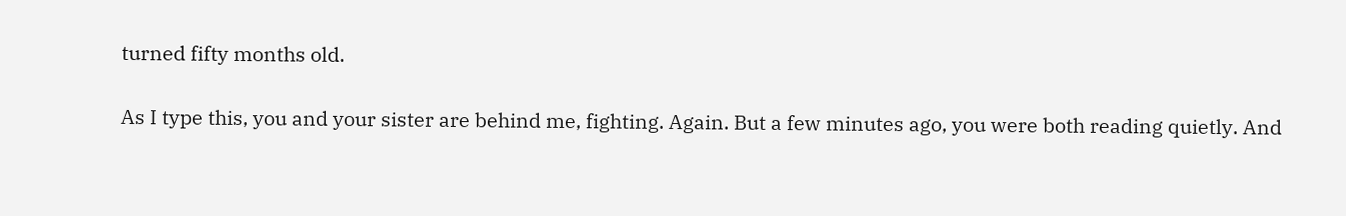turned fifty months old.

As I type this, you and your sister are behind me, fighting. Again. But a few minutes ago, you were both reading quietly. And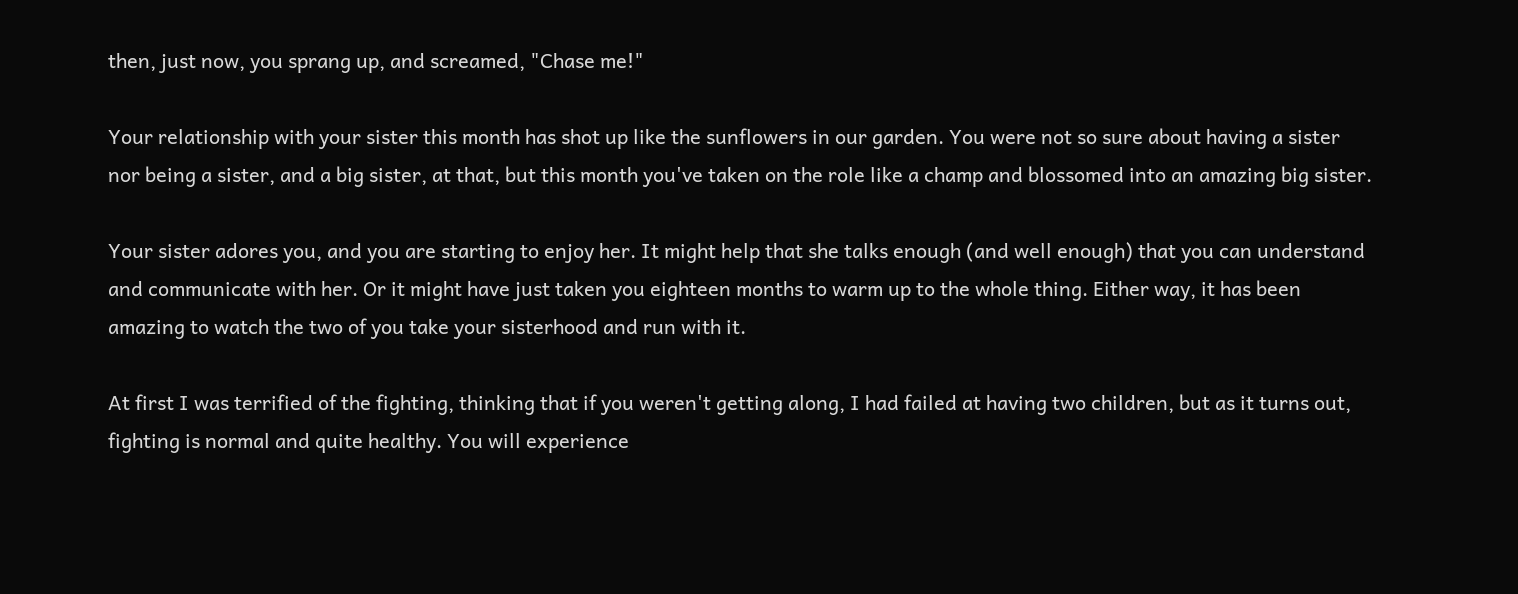then, just now, you sprang up, and screamed, "Chase me!"

Your relationship with your sister this month has shot up like the sunflowers in our garden. You were not so sure about having a sister nor being a sister, and a big sister, at that, but this month you've taken on the role like a champ and blossomed into an amazing big sister.

Your sister adores you, and you are starting to enjoy her. It might help that she talks enough (and well enough) that you can understand and communicate with her. Or it might have just taken you eighteen months to warm up to the whole thing. Either way, it has been amazing to watch the two of you take your sisterhood and run with it.

At first I was terrified of the fighting, thinking that if you weren't getting along, I had failed at having two children, but as it turns out, fighting is normal and quite healthy. You will experience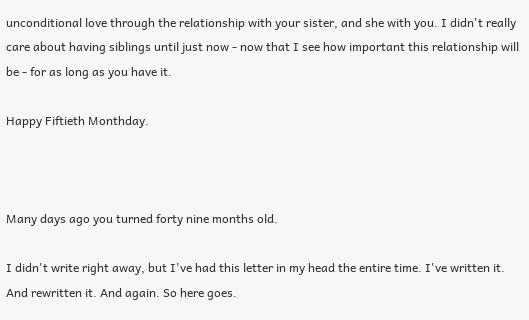unconditional love through the relationship with your sister, and she with you. I didn't really care about having siblings until just now - now that I see how important this relationship will be - for as long as you have it.

Happy Fiftieth Monthday.



Many days ago you turned forty nine months old.

I didn't write right away, but I've had this letter in my head the entire time. I've written it. And rewritten it. And again. So here goes.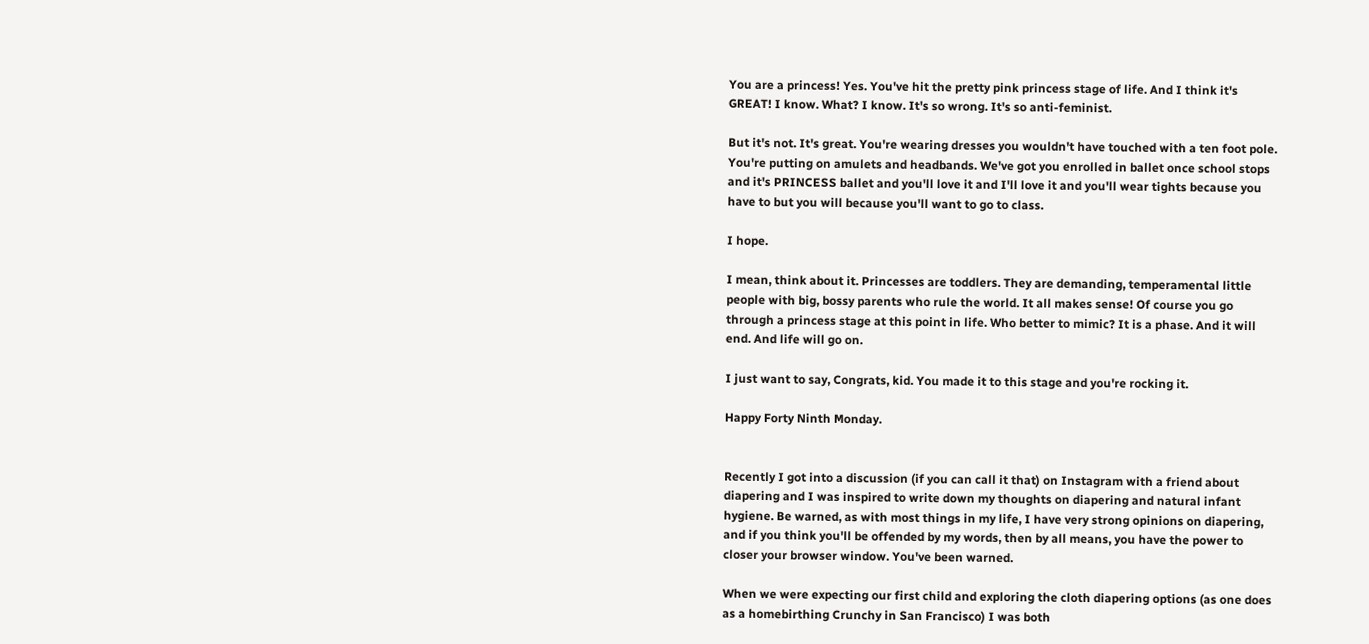You are a princess! Yes. You've hit the pretty pink princess stage of life. And I think it's GREAT! I know. What? I know. It's so wrong. It's so anti-feminist.

But it's not. It's great. You're wearing dresses you wouldn't have touched with a ten foot pole. You're putting on amulets and headbands. We've got you enrolled in ballet once school stops and it's PRINCESS ballet and you'll love it and I'll love it and you'll wear tights because you have to but you will because you'll want to go to class.

I hope.

I mean, think about it. Princesses are toddlers. They are demanding, temperamental little people with big, bossy parents who rule the world. It all makes sense! Of course you go through a princess stage at this point in life. Who better to mimic? It is a phase. And it will end. And life will go on.

I just want to say, Congrats, kid. You made it to this stage and you're rocking it.

Happy Forty Ninth Monday.


Recently I got into a discussion (if you can call it that) on Instagram with a friend about diapering and I was inspired to write down my thoughts on diapering and natural infant hygiene. Be warned, as with most things in my life, I have very strong opinions on diapering, and if you think you'll be offended by my words, then by all means, you have the power to closer your browser window. You've been warned.

When we were expecting our first child and exploring the cloth diapering options (as one does as a homebirthing Crunchy in San Francisco) I was both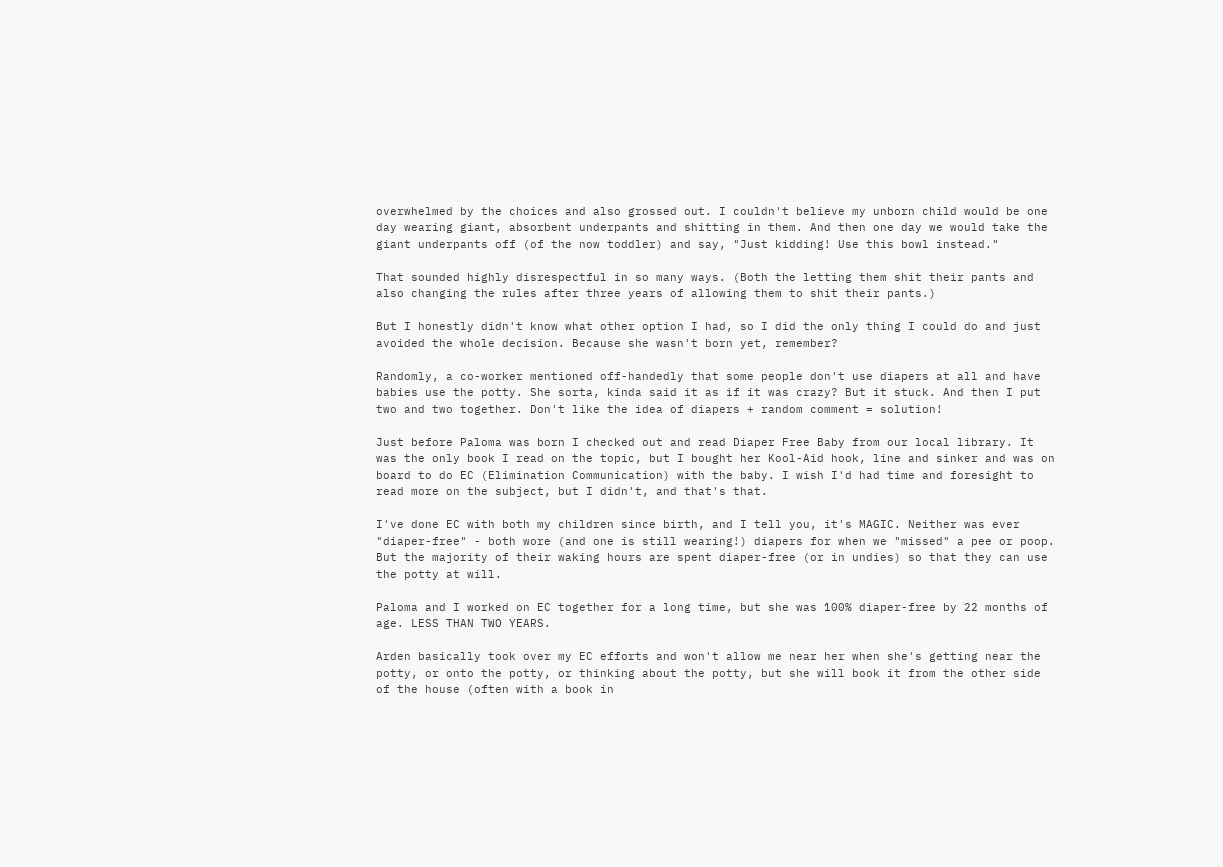overwhelmed by the choices and also grossed out. I couldn't believe my unborn child would be one day wearing giant, absorbent underpants and shitting in them. And then one day we would take the giant underpants off (of the now toddler) and say, "Just kidding! Use this bowl instead."

That sounded highly disrespectful in so many ways. (Both the letting them shit their pants and also changing the rules after three years of allowing them to shit their pants.)

But I honestly didn't know what other option I had, so I did the only thing I could do and just avoided the whole decision. Because she wasn't born yet, remember?

Randomly, a co-worker mentioned off-handedly that some people don't use diapers at all and have babies use the potty. She sorta, kinda said it as if it was crazy? But it stuck. And then I put two and two together. Don't like the idea of diapers + random comment = solution!

Just before Paloma was born I checked out and read Diaper Free Baby from our local library. It was the only book I read on the topic, but I bought her Kool-Aid hook, line and sinker and was on board to do EC (Elimination Communication) with the baby. I wish I'd had time and foresight to read more on the subject, but I didn't, and that's that.

I've done EC with both my children since birth, and I tell you, it's MAGIC. Neither was ever "diaper-free" - both wore (and one is still wearing!) diapers for when we "missed" a pee or poop. But the majority of their waking hours are spent diaper-free (or in undies) so that they can use the potty at will.

Paloma and I worked on EC together for a long time, but she was 100% diaper-free by 22 months of age. LESS THAN TWO YEARS.

Arden basically took over my EC efforts and won't allow me near her when she's getting near the potty, or onto the potty, or thinking about the potty, but she will book it from the other side of the house (often with a book in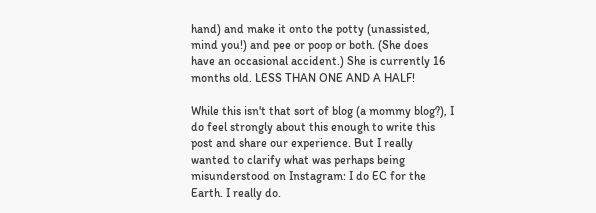hand) and make it onto the potty (unassisted, mind you!) and pee or poop or both. (She does have an occasional accident.) She is currently 16 months old. LESS THAN ONE AND A HALF!

While this isn't that sort of blog (a mommy blog?), I do feel strongly about this enough to write this post and share our experience. But I really wanted to clarify what was perhaps being misunderstood on Instagram: I do EC for the Earth. I really do.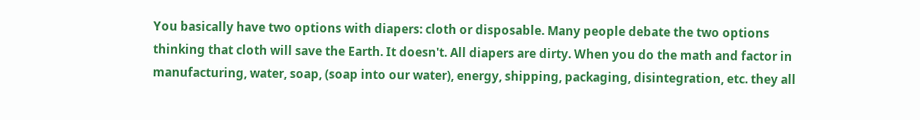You basically have two options with diapers: cloth or disposable. Many people debate the two options thinking that cloth will save the Earth. It doesn't. All diapers are dirty. When you do the math and factor in manufacturing, water, soap, (soap into our water), energy, shipping, packaging, disintegration, etc. they all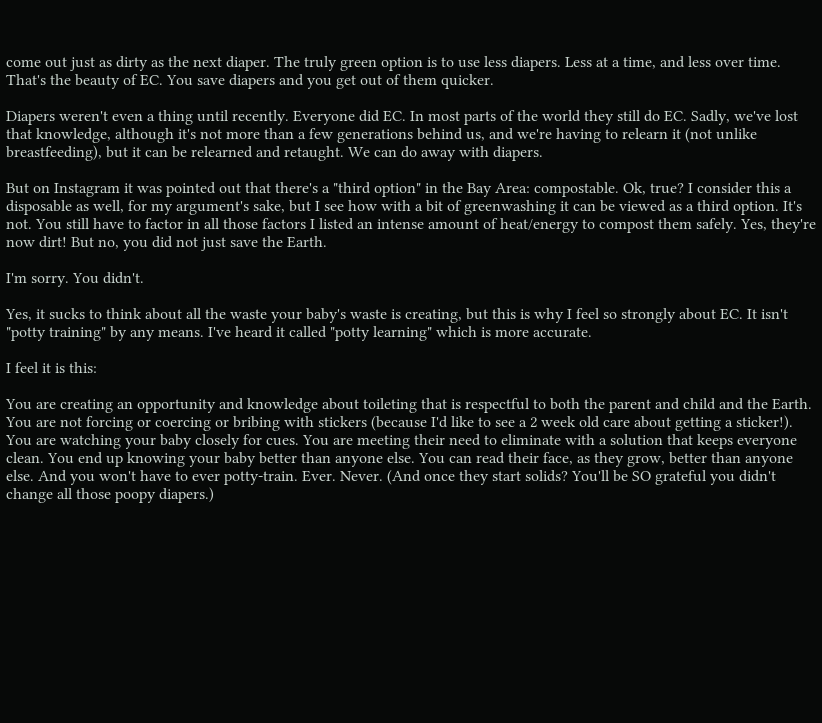come out just as dirty as the next diaper. The truly green option is to use less diapers. Less at a time, and less over time. That's the beauty of EC. You save diapers and you get out of them quicker.

Diapers weren't even a thing until recently. Everyone did EC. In most parts of the world they still do EC. Sadly, we've lost that knowledge, although it's not more than a few generations behind us, and we're having to relearn it (not unlike breastfeeding), but it can be relearned and retaught. We can do away with diapers.

But on Instagram it was pointed out that there's a "third option" in the Bay Area: compostable. Ok, true? I consider this a disposable as well, for my argument's sake, but I see how with a bit of greenwashing it can be viewed as a third option. It's not. You still have to factor in all those factors I listed an intense amount of heat/energy to compost them safely. Yes, they're now dirt! But no, you did not just save the Earth.

I'm sorry. You didn't.

Yes, it sucks to think about all the waste your baby's waste is creating, but this is why I feel so strongly about EC. It isn't "potty training" by any means. I've heard it called "potty learning" which is more accurate.

I feel it is this:

You are creating an opportunity and knowledge about toileting that is respectful to both the parent and child and the Earth. You are not forcing or coercing or bribing with stickers (because I'd like to see a 2 week old care about getting a sticker!). You are watching your baby closely for cues. You are meeting their need to eliminate with a solution that keeps everyone clean. You end up knowing your baby better than anyone else. You can read their face, as they grow, better than anyone else. And you won't have to ever potty-train. Ever. Never. (And once they start solids? You'll be SO grateful you didn't change all those poopy diapers.)